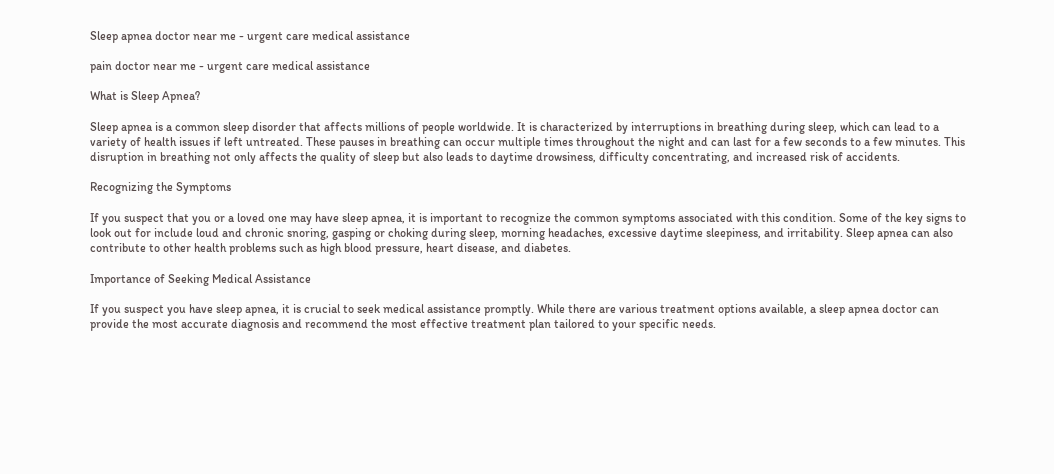Sleep apnea doctor near me - urgent care medical assistance

pain doctor near me - urgent care medical assistance

What is Sleep Apnea?

Sleep apnea is a common sleep disorder that affects millions of people worldwide. It is characterized by interruptions in breathing during sleep, which can lead to a variety of health issues if left untreated. These pauses in breathing can occur multiple times throughout the night and can last for a few seconds to a few minutes. This disruption in breathing not only affects the quality of sleep but also leads to daytime drowsiness, difficulty concentrating, and increased risk of accidents.

Recognizing the Symptoms

If you suspect that you or a loved one may have sleep apnea, it is important to recognize the common symptoms associated with this condition. Some of the key signs to look out for include loud and chronic snoring, gasping or choking during sleep, morning headaches, excessive daytime sleepiness, and irritability. Sleep apnea can also contribute to other health problems such as high blood pressure, heart disease, and diabetes.

Importance of Seeking Medical Assistance

If you suspect you have sleep apnea, it is crucial to seek medical assistance promptly. While there are various treatment options available, a sleep apnea doctor can provide the most accurate diagnosis and recommend the most effective treatment plan tailored to your specific needs.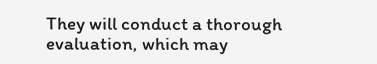They will conduct a thorough evaluation, which may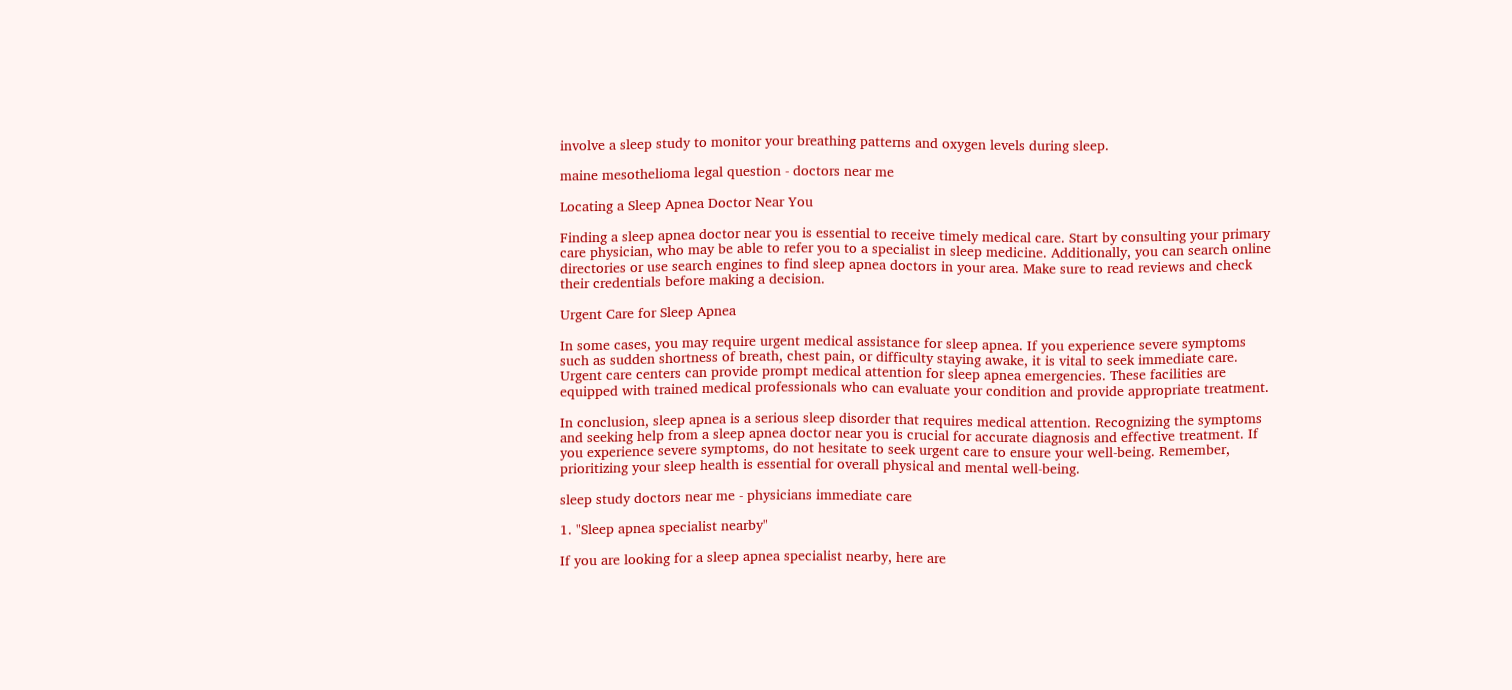involve a sleep study to monitor your breathing patterns and oxygen levels during sleep.

maine mesothelioma legal question - doctors near me

Locating a Sleep Apnea Doctor Near You

Finding a sleep apnea doctor near you is essential to receive timely medical care. Start by consulting your primary care physician, who may be able to refer you to a specialist in sleep medicine. Additionally, you can search online directories or use search engines to find sleep apnea doctors in your area. Make sure to read reviews and check their credentials before making a decision.

Urgent Care for Sleep Apnea

In some cases, you may require urgent medical assistance for sleep apnea. If you experience severe symptoms such as sudden shortness of breath, chest pain, or difficulty staying awake, it is vital to seek immediate care. Urgent care centers can provide prompt medical attention for sleep apnea emergencies. These facilities are equipped with trained medical professionals who can evaluate your condition and provide appropriate treatment.

In conclusion, sleep apnea is a serious sleep disorder that requires medical attention. Recognizing the symptoms and seeking help from a sleep apnea doctor near you is crucial for accurate diagnosis and effective treatment. If you experience severe symptoms, do not hesitate to seek urgent care to ensure your well-being. Remember, prioritizing your sleep health is essential for overall physical and mental well-being.

sleep study doctors near me - physicians immediate care

1. "Sleep apnea specialist nearby"

If you are looking for a sleep apnea specialist nearby, here are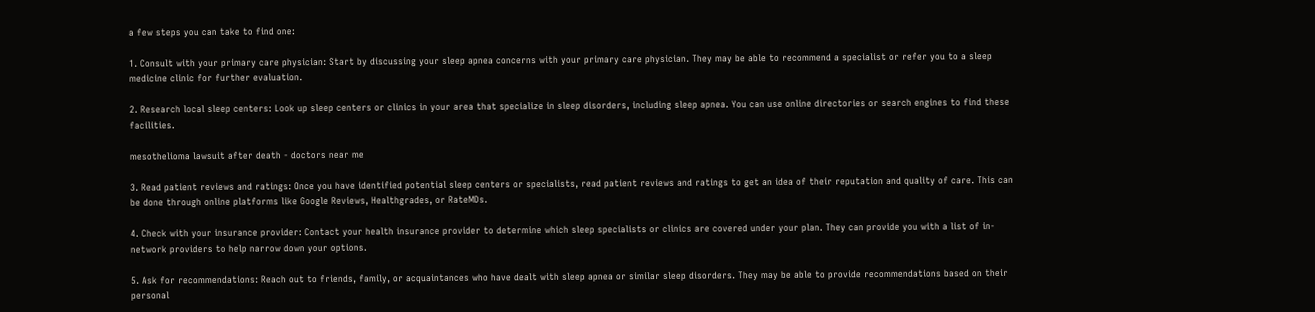a few steps you can take to find one:

1. Consult with your primary care physician: Start by discussing your sleep apnea concerns with your primary care physician. They may be able to recommend a specialist or refer you to a sleep medicine clinic for further evaluation.

2. Research local sleep centers: Look up sleep centers or clinics in your area that specialize in sleep disorders, including sleep apnea. You can use online directories or search engines to find these facilities.

mesothelioma lawsuit after death - doctors near me

3. Read patient reviews and ratings: Once you have identified potential sleep centers or specialists, read patient reviews and ratings to get an idea of their reputation and quality of care. This can be done through online platforms like Google Reviews, Healthgrades, or RateMDs.

4. Check with your insurance provider: Contact your health insurance provider to determine which sleep specialists or clinics are covered under your plan. They can provide you with a list of in-network providers to help narrow down your options.

5. Ask for recommendations: Reach out to friends, family, or acquaintances who have dealt with sleep apnea or similar sleep disorders. They may be able to provide recommendations based on their personal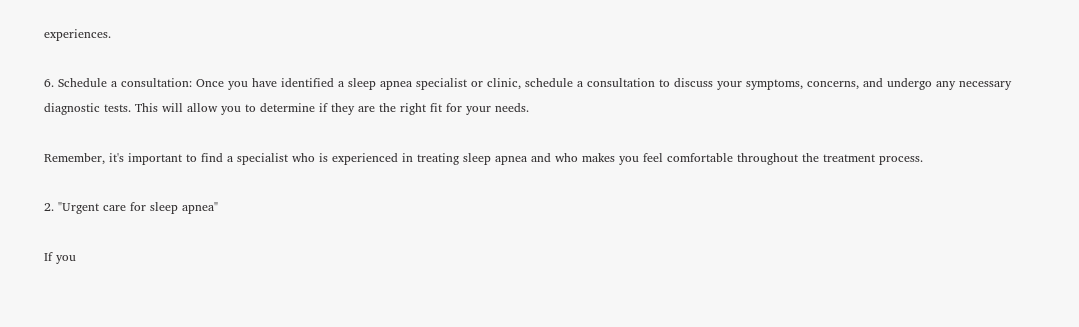experiences.

6. Schedule a consultation: Once you have identified a sleep apnea specialist or clinic, schedule a consultation to discuss your symptoms, concerns, and undergo any necessary diagnostic tests. This will allow you to determine if they are the right fit for your needs.

Remember, it's important to find a specialist who is experienced in treating sleep apnea and who makes you feel comfortable throughout the treatment process.

2. "Urgent care for sleep apnea"

If you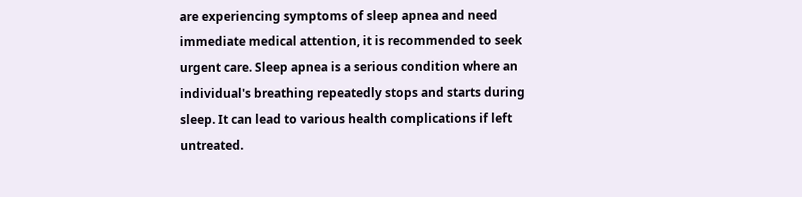are experiencing symptoms of sleep apnea and need immediate medical attention, it is recommended to seek urgent care. Sleep apnea is a serious condition where an individual's breathing repeatedly stops and starts during sleep. It can lead to various health complications if left untreated.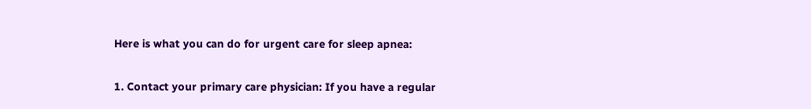Here is what you can do for urgent care for sleep apnea:

1. Contact your primary care physician: If you have a regular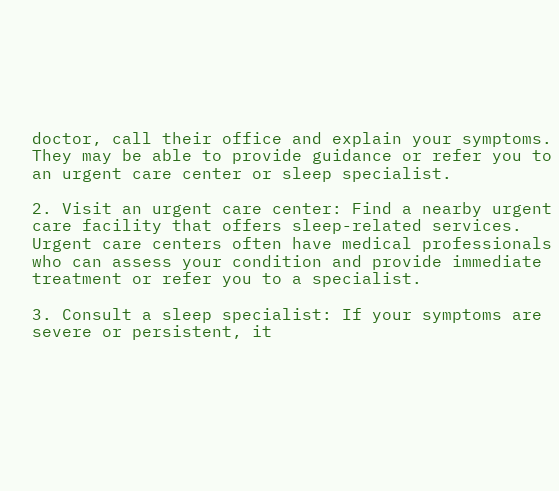doctor, call their office and explain your symptoms. They may be able to provide guidance or refer you to an urgent care center or sleep specialist.

2. Visit an urgent care center: Find a nearby urgent care facility that offers sleep-related services. Urgent care centers often have medical professionals who can assess your condition and provide immediate treatment or refer you to a specialist.

3. Consult a sleep specialist: If your symptoms are severe or persistent, it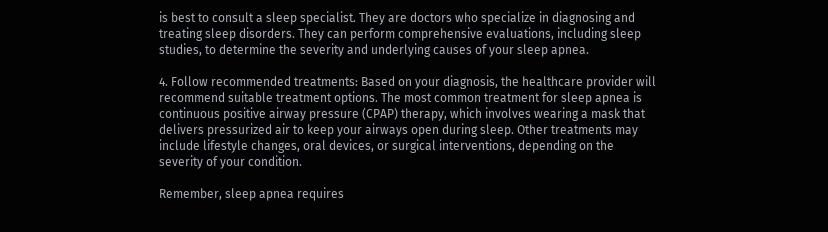is best to consult a sleep specialist. They are doctors who specialize in diagnosing and treating sleep disorders. They can perform comprehensive evaluations, including sleep studies, to determine the severity and underlying causes of your sleep apnea.

4. Follow recommended treatments: Based on your diagnosis, the healthcare provider will recommend suitable treatment options. The most common treatment for sleep apnea is continuous positive airway pressure (CPAP) therapy, which involves wearing a mask that delivers pressurized air to keep your airways open during sleep. Other treatments may include lifestyle changes, oral devices, or surgical interventions, depending on the severity of your condition.

Remember, sleep apnea requires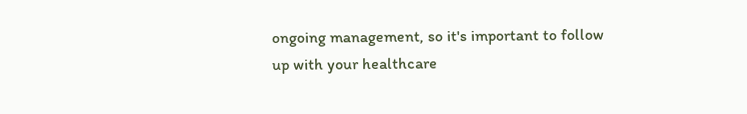ongoing management, so it's important to follow up with your healthcare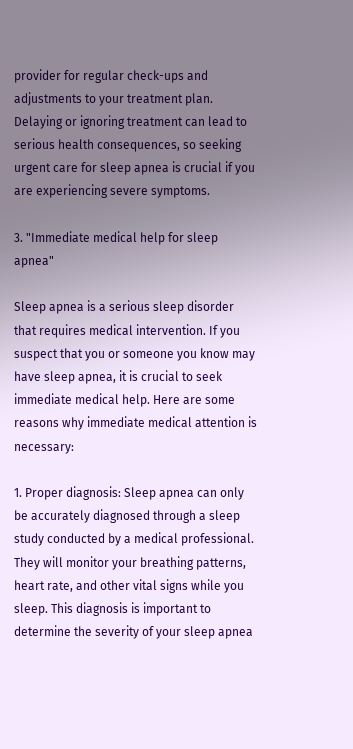provider for regular check-ups and adjustments to your treatment plan. Delaying or ignoring treatment can lead to serious health consequences, so seeking urgent care for sleep apnea is crucial if you are experiencing severe symptoms.

3. "Immediate medical help for sleep apnea"

Sleep apnea is a serious sleep disorder that requires medical intervention. If you suspect that you or someone you know may have sleep apnea, it is crucial to seek immediate medical help. Here are some reasons why immediate medical attention is necessary:

1. Proper diagnosis: Sleep apnea can only be accurately diagnosed through a sleep study conducted by a medical professional. They will monitor your breathing patterns, heart rate, and other vital signs while you sleep. This diagnosis is important to determine the severity of your sleep apnea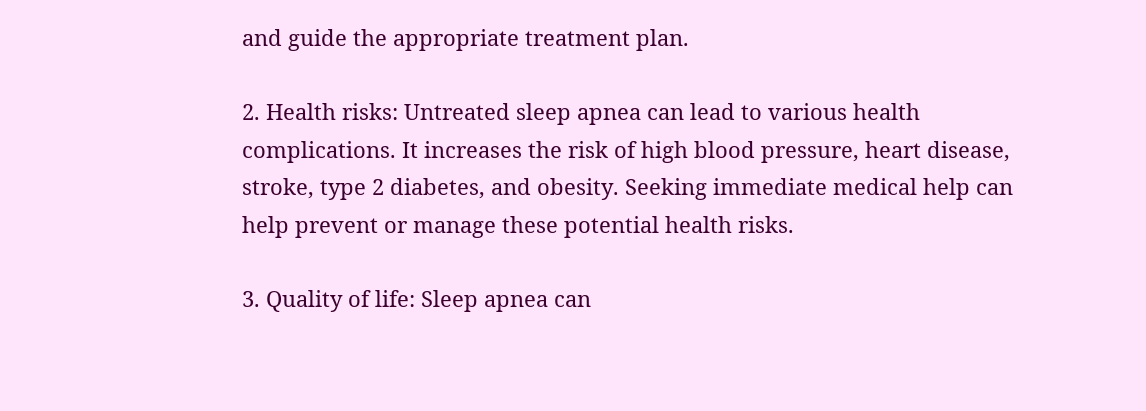and guide the appropriate treatment plan.

2. Health risks: Untreated sleep apnea can lead to various health complications. It increases the risk of high blood pressure, heart disease, stroke, type 2 diabetes, and obesity. Seeking immediate medical help can help prevent or manage these potential health risks.

3. Quality of life: Sleep apnea can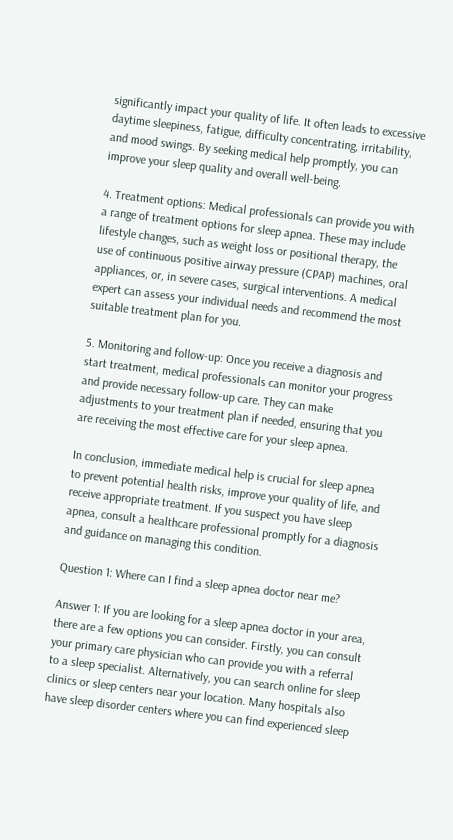significantly impact your quality of life. It often leads to excessive daytime sleepiness, fatigue, difficulty concentrating, irritability, and mood swings. By seeking medical help promptly, you can improve your sleep quality and overall well-being.

4. Treatment options: Medical professionals can provide you with a range of treatment options for sleep apnea. These may include lifestyle changes, such as weight loss or positional therapy, the use of continuous positive airway pressure (CPAP) machines, oral appliances, or, in severe cases, surgical interventions. A medical expert can assess your individual needs and recommend the most suitable treatment plan for you.

5. Monitoring and follow-up: Once you receive a diagnosis and start treatment, medical professionals can monitor your progress and provide necessary follow-up care. They can make adjustments to your treatment plan if needed, ensuring that you are receiving the most effective care for your sleep apnea.

In conclusion, immediate medical help is crucial for sleep apnea to prevent potential health risks, improve your quality of life, and receive appropriate treatment. If you suspect you have sleep apnea, consult a healthcare professional promptly for a diagnosis and guidance on managing this condition.

Question 1: Where can I find a sleep apnea doctor near me?

Answer 1: If you are looking for a sleep apnea doctor in your area, there are a few options you can consider. Firstly, you can consult your primary care physician who can provide you with a referral to a sleep specialist. Alternatively, you can search online for sleep clinics or sleep centers near your location. Many hospitals also have sleep disorder centers where you can find experienced sleep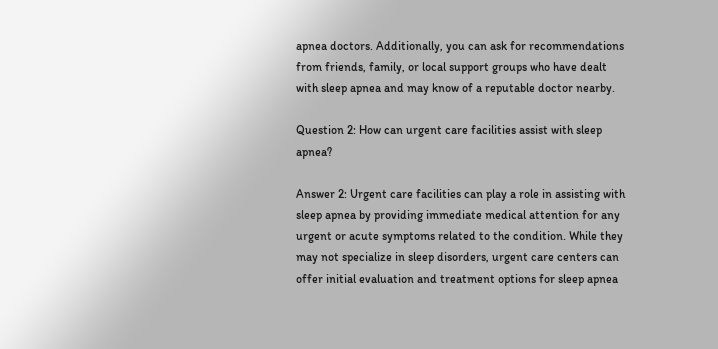apnea doctors. Additionally, you can ask for recommendations from friends, family, or local support groups who have dealt with sleep apnea and may know of a reputable doctor nearby.

Question 2: How can urgent care facilities assist with sleep apnea?

Answer 2: Urgent care facilities can play a role in assisting with sleep apnea by providing immediate medical attention for any urgent or acute symptoms related to the condition. While they may not specialize in sleep disorders, urgent care centers can offer initial evaluation and treatment options for sleep apnea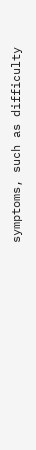symptoms, such as difficulty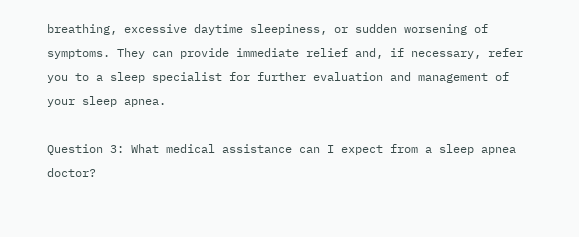breathing, excessive daytime sleepiness, or sudden worsening of symptoms. They can provide immediate relief and, if necessary, refer you to a sleep specialist for further evaluation and management of your sleep apnea.

Question 3: What medical assistance can I expect from a sleep apnea doctor?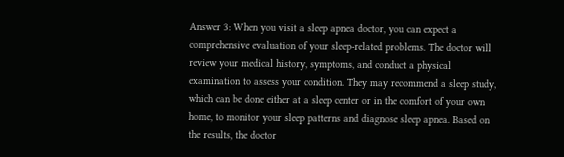Answer 3: When you visit a sleep apnea doctor, you can expect a comprehensive evaluation of your sleep-related problems. The doctor will review your medical history, symptoms, and conduct a physical examination to assess your condition. They may recommend a sleep study, which can be done either at a sleep center or in the comfort of your own home, to monitor your sleep patterns and diagnose sleep apnea. Based on the results, the doctor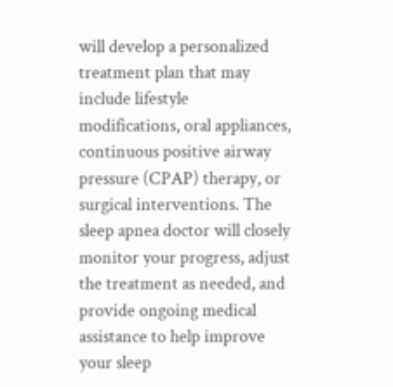will develop a personalized treatment plan that may include lifestyle modifications, oral appliances, continuous positive airway pressure (CPAP) therapy, or surgical interventions. The sleep apnea doctor will closely monitor your progress, adjust the treatment as needed, and provide ongoing medical assistance to help improve your sleep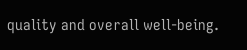quality and overall well-being.